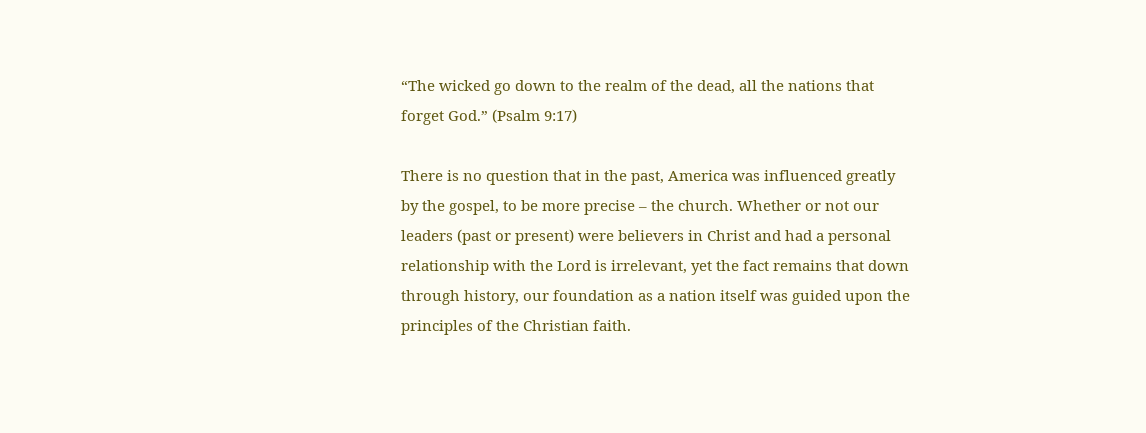“The wicked go down to the realm of the dead, all the nations that forget God.” (Psalm 9:17)

There is no question that in the past, America was influenced greatly by the gospel, to be more precise – the church. Whether or not our leaders (past or present) were believers in Christ and had a personal relationship with the Lord is irrelevant, yet the fact remains that down through history, our foundation as a nation itself was guided upon the principles of the Christian faith.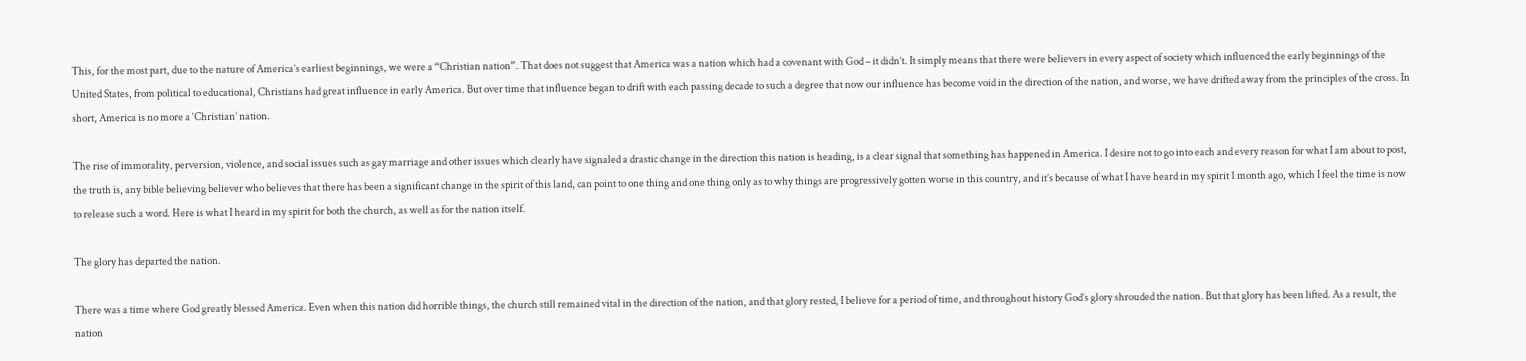This, for the most part, due to the nature of America’s earliest beginnings, we were a “Christian nation”. That does not suggest that America was a nation which had a covenant with God – it didn’t. It simply means that there were believers in every aspect of society which influenced the early beginnings of the United States, from political to educational, Christians had great influence in early America. But over time that influence began to drift with each passing decade to such a degree that now our influence has become void in the direction of the nation, and worse, we have drifted away from the principles of the cross. In short, America is no more a ‘Christian’ nation.

The rise of immorality, perversion, violence, and social issues such as gay marriage and other issues which clearly have signaled a drastic change in the direction this nation is heading, is a clear signal that something has happened in America. I desire not to go into each and every reason for what I am about to post, the truth is, any bible believing believer who believes that there has been a significant change in the spirit of this land, can point to one thing and one thing only as to why things are progressively gotten worse in this country, and it’s because of what I have heard in my spirit 1 month ago, which I feel the time is now to release such a word. Here is what I heard in my spirit for both the church, as well as for the nation itself.

The glory has departed the nation.

There was a time where God greatly blessed America. Even when this nation did horrible things, the church still remained vital in the direction of the nation, and that glory rested, I believe for a period of time, and throughout history God’s glory shrouded the nation. But that glory has been lifted. As a result, the nation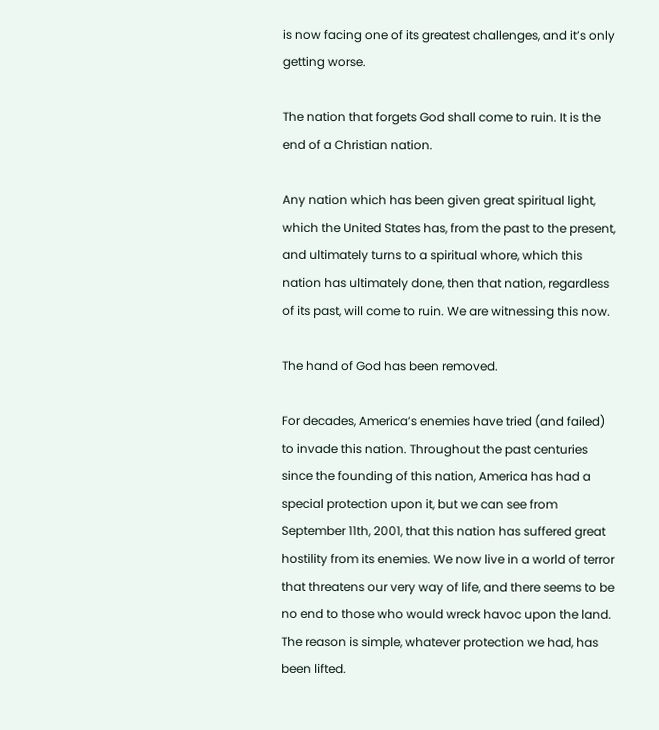is now facing one of its greatest challenges, and it’s only getting worse.

The nation that forgets God shall come to ruin. It is the end of a Christian nation.

Any nation which has been given great spiritual light, which the United States has, from the past to the present, and ultimately turns to a spiritual whore, which this nation has ultimately done, then that nation, regardless of its past, will come to ruin. We are witnessing this now.

The hand of God has been removed.

For decades, America’s enemies have tried (and failed) to invade this nation. Throughout the past centuries since the founding of this nation, America has had a special protection upon it, but we can see from September 11th, 2001, that this nation has suffered great hostility from its enemies. We now live in a world of terror that threatens our very way of life, and there seems to be no end to those who would wreck havoc upon the land. The reason is simple, whatever protection we had, has been lifted.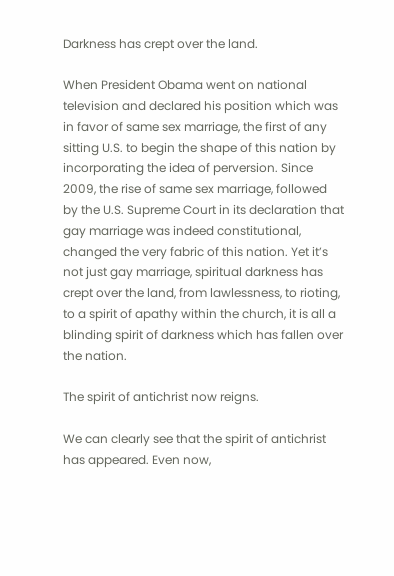Darkness has crept over the land.

When President Obama went on national television and declared his position which was in favor of same sex marriage, the first of any sitting U.S. to begin the shape of this nation by incorporating the idea of perversion. Since 2009, the rise of same sex marriage, followed by the U.S. Supreme Court in its declaration that gay marriage was indeed constitutional, changed the very fabric of this nation. Yet it’s not just gay marriage, spiritual darkness has crept over the land, from lawlessness, to rioting, to a spirit of apathy within the church, it is all a blinding spirit of darkness which has fallen over the nation.

The spirit of antichrist now reigns.

We can clearly see that the spirit of antichrist has appeared. Even now,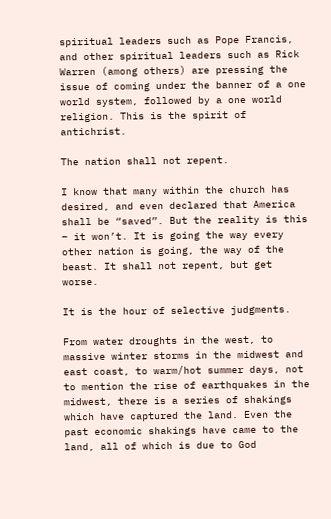spiritual leaders such as Pope Francis, and other spiritual leaders such as Rick Warren (among others) are pressing the issue of coming under the banner of a one world system, followed by a one world religion. This is the spirit of antichrist.

The nation shall not repent.

I know that many within the church has desired, and even declared that America shall be “saved”. But the reality is this – it won’t. It is going the way every other nation is going, the way of the beast. It shall not repent, but get worse.

It is the hour of selective judgments.

From water droughts in the west, to massive winter storms in the midwest and east coast, to warm/hot summer days, not to mention the rise of earthquakes in the midwest, there is a series of shakings which have captured the land. Even the past economic shakings have came to the land, all of which is due to God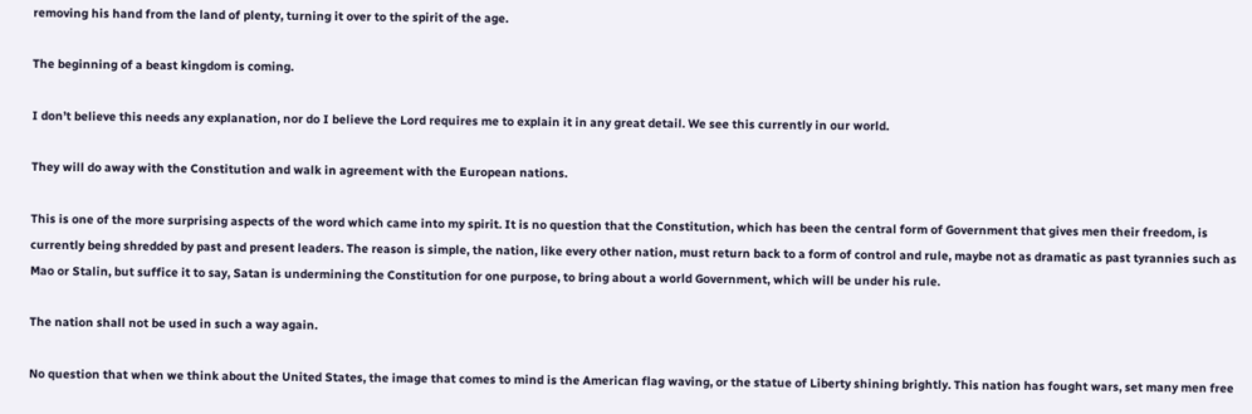removing his hand from the land of plenty, turning it over to the spirit of the age.

The beginning of a beast kingdom is coming.

I don’t believe this needs any explanation, nor do I believe the Lord requires me to explain it in any great detail. We see this currently in our world.

They will do away with the Constitution and walk in agreement with the European nations.

This is one of the more surprising aspects of the word which came into my spirit. It is no question that the Constitution, which has been the central form of Government that gives men their freedom, is currently being shredded by past and present leaders. The reason is simple, the nation, like every other nation, must return back to a form of control and rule, maybe not as dramatic as past tyrannies such as Mao or Stalin, but suffice it to say, Satan is undermining the Constitution for one purpose, to bring about a world Government, which will be under his rule.

The nation shall not be used in such a way again.

No question that when we think about the United States, the image that comes to mind is the American flag waving, or the statue of Liberty shining brightly. This nation has fought wars, set many men free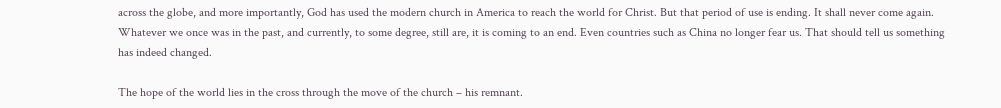across the globe, and more importantly, God has used the modern church in America to reach the world for Christ. But that period of use is ending. It shall never come again. Whatever we once was in the past, and currently, to some degree, still are, it is coming to an end. Even countries such as China no longer fear us. That should tell us something has indeed changed.

The hope of the world lies in the cross through the move of the church – his remnant.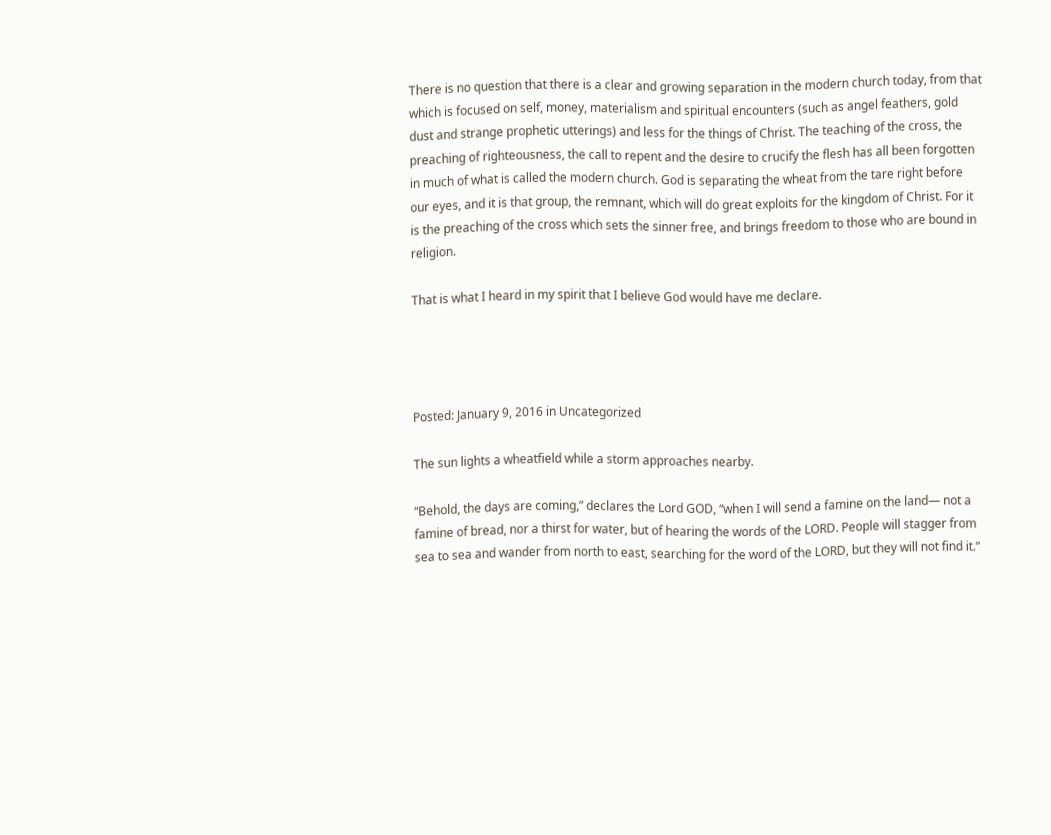There is no question that there is a clear and growing separation in the modern church today, from that which is focused on self, money, materialism and spiritual encounters (such as angel feathers, gold dust and strange prophetic utterings) and less for the things of Christ. The teaching of the cross, the preaching of righteousness, the call to repent and the desire to crucify the flesh has all been forgotten in much of what is called the modern church. God is separating the wheat from the tare right before our eyes, and it is that group, the remnant, which will do great exploits for the kingdom of Christ. For it is the preaching of the cross which sets the sinner free, and brings freedom to those who are bound in religion.

That is what I heard in my spirit that I believe God would have me declare.




Posted: January 9, 2016 in Uncategorized

The sun lights a wheatfield while a storm approaches nearby.

“Behold, the days are coming,” declares the Lord GOD, “when I will send a famine on the land— not a famine of bread, nor a thirst for water, but of hearing the words of the LORD. People will stagger from sea to sea and wander from north to east, searching for the word of the LORD, but they will not find it.”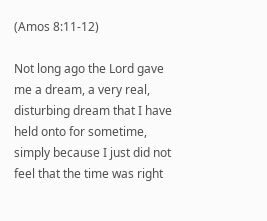(Amos 8:11-12)

Not long ago the Lord gave me a dream, a very real, disturbing dream that I have held onto for sometime, simply because I just did not feel that the time was right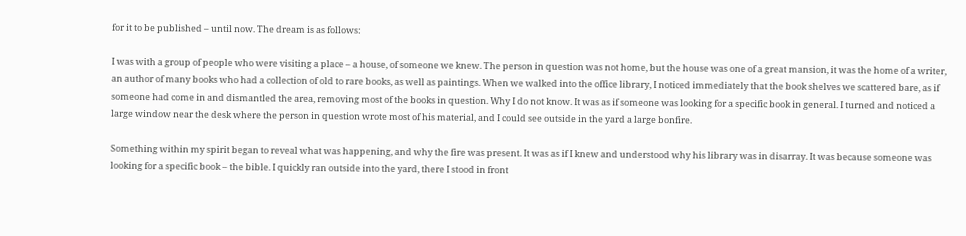for it to be published – until now. The dream is as follows:

I was with a group of people who were visiting a place – a house, of someone we knew. The person in question was not home, but the house was one of a great mansion, it was the home of a writer, an author of many books who had a collection of old to rare books, as well as paintings. When we walked into the office library, I noticed immediately that the book shelves we scattered bare, as if someone had come in and dismantled the area, removing most of the books in question. Why I do not know. It was as if someone was looking for a specific book in general. I turned and noticed a large window near the desk where the person in question wrote most of his material, and I could see outside in the yard a large bonfire.

Something within my spirit began to reveal what was happening, and why the fire was present. It was as if I knew and understood why his library was in disarray. It was because someone was looking for a specific book – the bible. I quickly ran outside into the yard, there I stood in front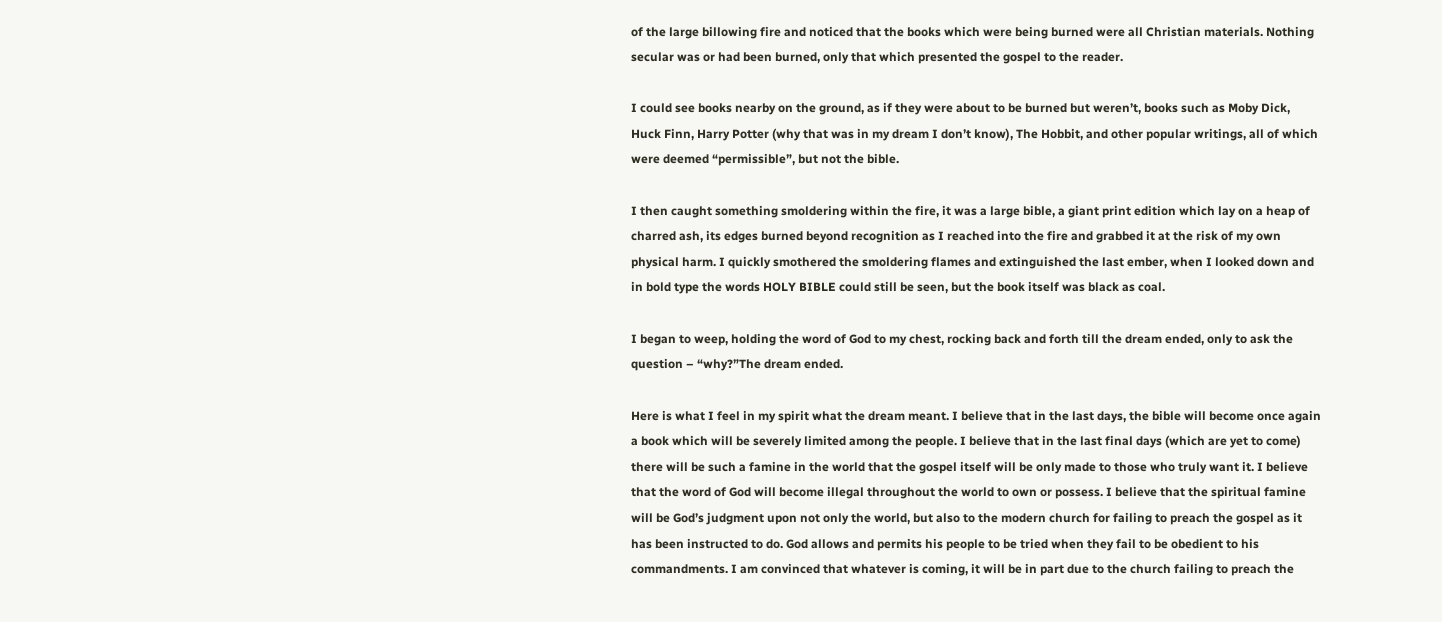of the large billowing fire and noticed that the books which were being burned were all Christian materials. Nothing secular was or had been burned, only that which presented the gospel to the reader.

I could see books nearby on the ground, as if they were about to be burned but weren’t, books such as Moby Dick, Huck Finn, Harry Potter (why that was in my dream I don’t know), The Hobbit, and other popular writings, all of which were deemed “permissible”, but not the bible.

I then caught something smoldering within the fire, it was a large bible, a giant print edition which lay on a heap of charred ash, its edges burned beyond recognition as I reached into the fire and grabbed it at the risk of my own physical harm. I quickly smothered the smoldering flames and extinguished the last ember, when I looked down and in bold type the words HOLY BIBLE could still be seen, but the book itself was black as coal.

I began to weep, holding the word of God to my chest, rocking back and forth till the dream ended, only to ask the question – “why?”The dream ended.

Here is what I feel in my spirit what the dream meant. I believe that in the last days, the bible will become once again a book which will be severely limited among the people. I believe that in the last final days (which are yet to come) there will be such a famine in the world that the gospel itself will be only made to those who truly want it. I believe that the word of God will become illegal throughout the world to own or possess. I believe that the spiritual famine will be God’s judgment upon not only the world, but also to the modern church for failing to preach the gospel as it has been instructed to do. God allows and permits his people to be tried when they fail to be obedient to his commandments. I am convinced that whatever is coming, it will be in part due to the church failing to preach the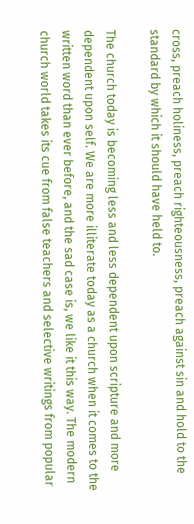cross, preach holiness, preach righteousness, preach against sin and hold to the standard by which it should have held to.

The church today is becoming less and less dependent upon scripture and more dependent upon self. We are more illiterate today as a church when it comes to the written word than ever before, and the sad case is, we like it this way. The modern church world takes its cue from false teachers and selective writings from popular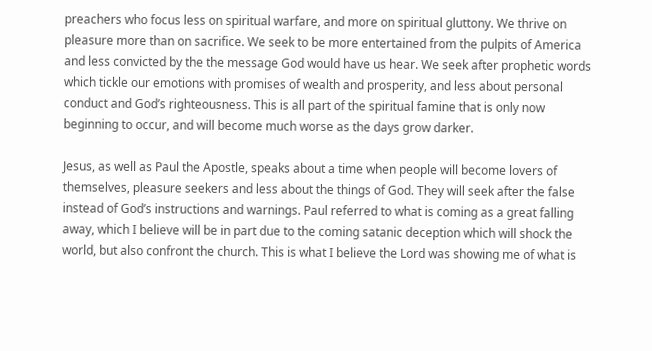preachers who focus less on spiritual warfare, and more on spiritual gluttony. We thrive on pleasure more than on sacrifice. We seek to be more entertained from the pulpits of America and less convicted by the the message God would have us hear. We seek after prophetic words which tickle our emotions with promises of wealth and prosperity, and less about personal conduct and God’s righteousness. This is all part of the spiritual famine that is only now beginning to occur, and will become much worse as the days grow darker.

Jesus, as well as Paul the Apostle, speaks about a time when people will become lovers of themselves, pleasure seekers and less about the things of God. They will seek after the false instead of God’s instructions and warnings. Paul referred to what is coming as a great falling away, which I believe will be in part due to the coming satanic deception which will shock the world, but also confront the church. This is what I believe the Lord was showing me of what is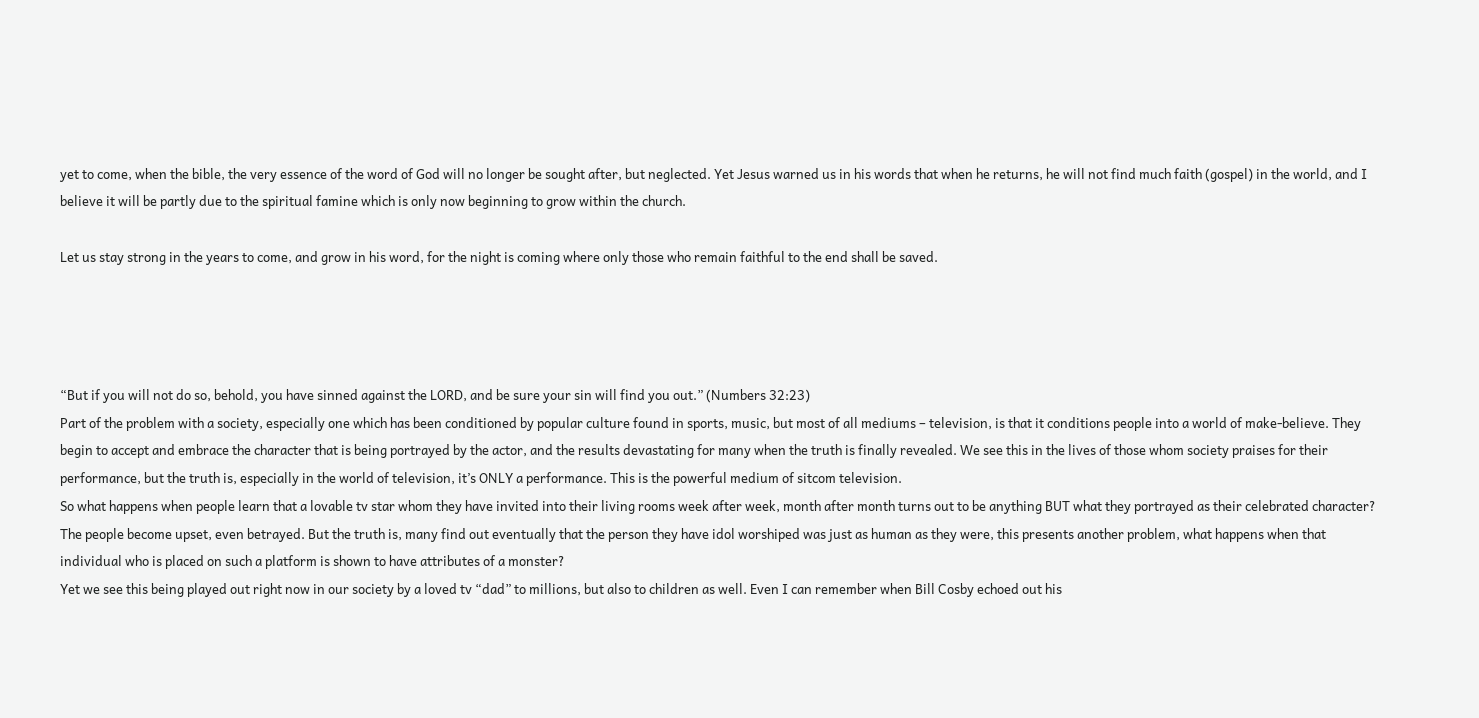yet to come, when the bible, the very essence of the word of God will no longer be sought after, but neglected. Yet Jesus warned us in his words that when he returns, he will not find much faith (gospel) in the world, and I believe it will be partly due to the spiritual famine which is only now beginning to grow within the church.

Let us stay strong in the years to come, and grow in his word, for the night is coming where only those who remain faithful to the end shall be saved.




“But if you will not do so, behold, you have sinned against the LORD, and be sure your sin will find you out.” (Numbers 32:23)
Part of the problem with a society, especially one which has been conditioned by popular culture found in sports, music, but most of all mediums – television, is that it conditions people into a world of make-believe. They begin to accept and embrace the character that is being portrayed by the actor, and the results devastating for many when the truth is finally revealed. We see this in the lives of those whom society praises for their performance, but the truth is, especially in the world of television, it’s ONLY a performance. This is the powerful medium of sitcom television.
So what happens when people learn that a lovable tv star whom they have invited into their living rooms week after week, month after month turns out to be anything BUT what they portrayed as their celebrated character? The people become upset, even betrayed. But the truth is, many find out eventually that the person they have idol worshiped was just as human as they were, this presents another problem, what happens when that individual who is placed on such a platform is shown to have attributes of a monster?
Yet we see this being played out right now in our society by a loved tv “dad” to millions, but also to children as well. Even I can remember when Bill Cosby echoed out his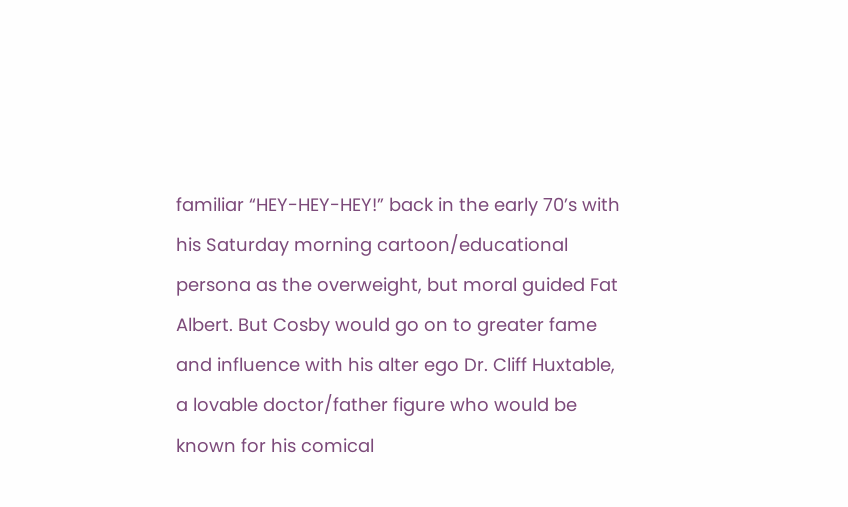familiar “HEY-HEY-HEY!” back in the early 70’s with his Saturday morning cartoon/educational persona as the overweight, but moral guided Fat Albert. But Cosby would go on to greater fame and influence with his alter ego Dr. Cliff Huxtable, a lovable doctor/father figure who would be known for his comical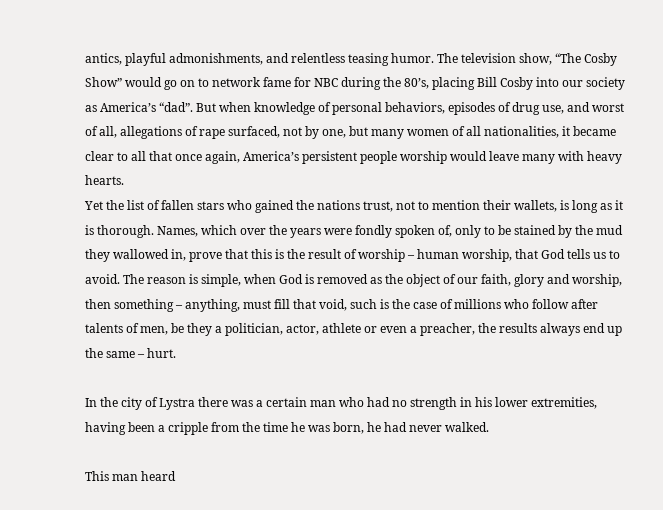antics, playful admonishments, and relentless teasing humor. The television show, “The Cosby Show” would go on to network fame for NBC during the 80’s, placing Bill Cosby into our society as America’s “dad”. But when knowledge of personal behaviors, episodes of drug use, and worst of all, allegations of rape surfaced, not by one, but many women of all nationalities, it became clear to all that once again, America’s persistent people worship would leave many with heavy hearts.
Yet the list of fallen stars who gained the nations trust, not to mention their wallets, is long as it is thorough. Names, which over the years were fondly spoken of, only to be stained by the mud they wallowed in, prove that this is the result of worship – human worship, that God tells us to avoid. The reason is simple, when God is removed as the object of our faith, glory and worship, then something – anything, must fill that void, such is the case of millions who follow after talents of men, be they a politician, actor, athlete or even a preacher, the results always end up the same – hurt.

In the city of Lystra there was a certain man who had no strength in his lower extremities, having been a cripple from the time he was born, he had never walked.

This man heard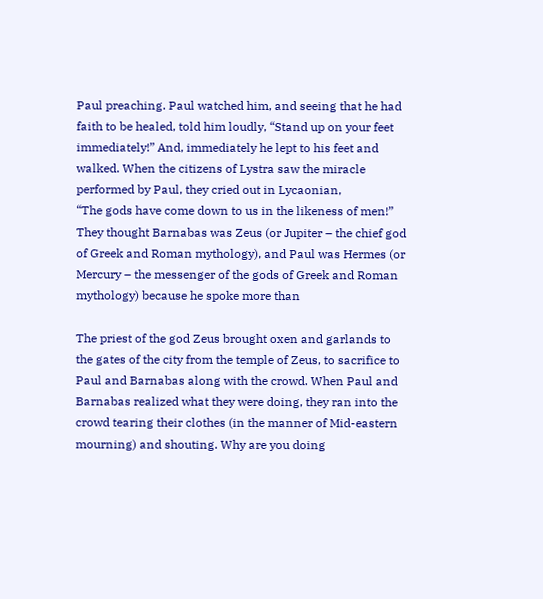Paul preaching. Paul watched him, and seeing that he had faith to be healed, told him loudly, “Stand up on your feet immediately!” And, immediately he lept to his feet and walked. When the citizens of Lystra saw the miracle performed by Paul, they cried out in Lycaonian,
“The gods have come down to us in the likeness of men!” They thought Barnabas was Zeus (or Jupiter – the chief god of Greek and Roman mythology), and Paul was Hermes (or Mercury – the messenger of the gods of Greek and Roman mythology) because he spoke more than

The priest of the god Zeus brought oxen and garlands to the gates of the city from the temple of Zeus, to sacrifice to Paul and Barnabas along with the crowd. When Paul and Barnabas realized what they were doing, they ran into the crowd tearing their clothes (in the manner of Mid-eastern mourning) and shouting. Why are you doing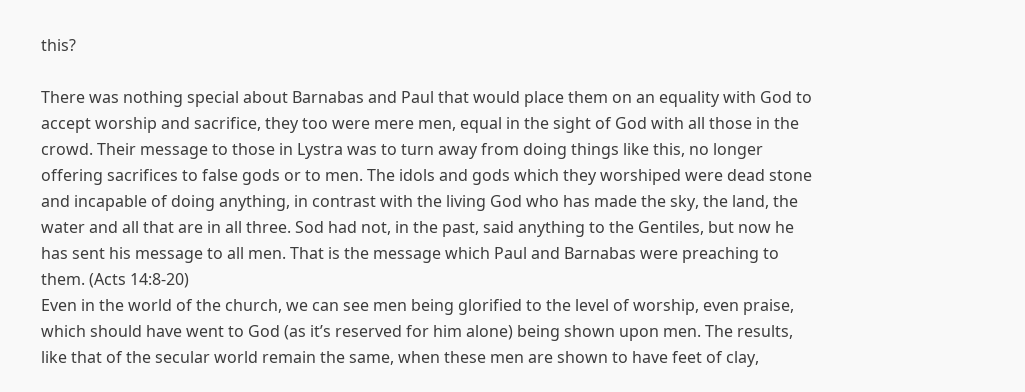this?

There was nothing special about Barnabas and Paul that would place them on an equality with God to accept worship and sacrifice, they too were mere men, equal in the sight of God with all those in the crowd. Their message to those in Lystra was to turn away from doing things like this, no longer offering sacrifices to false gods or to men. The idols and gods which they worshiped were dead stone and incapable of doing anything, in contrast with the living God who has made the sky, the land, the water and all that are in all three. Sod had not, in the past, said anything to the Gentiles, but now he has sent his message to all men. That is the message which Paul and Barnabas were preaching to them. (Acts 14:8-20)
Even in the world of the church, we can see men being glorified to the level of worship, even praise, which should have went to God (as it’s reserved for him alone) being shown upon men. The results, like that of the secular world remain the same, when these men are shown to have feet of clay,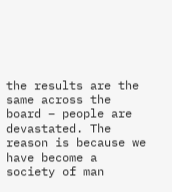the results are the same across the board – people are devastated. The reason is because we have become a society of man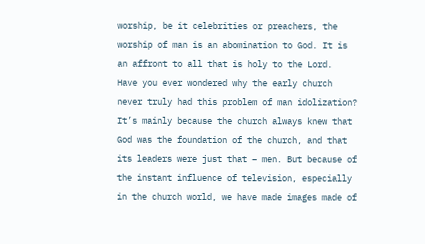worship, be it celebrities or preachers, the worship of man is an abomination to God. It is an affront to all that is holy to the Lord.
Have you ever wondered why the early church never truly had this problem of man idolization? It’s mainly because the church always knew that God was the foundation of the church, and that its leaders were just that – men. But because of the instant influence of television, especially in the church world, we have made images made of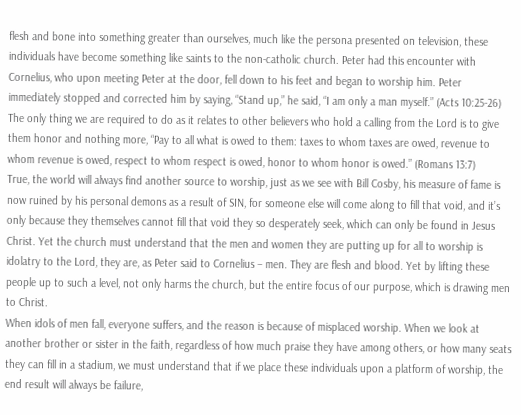flesh and bone into something greater than ourselves, much like the persona presented on television, these individuals have become something like saints to the non-catholic church. Peter had this encounter with Cornelius, who upon meeting Peter at the door, fell down to his feet and began to worship him. Peter immediately stopped and corrected him by saying, “Stand up,” he said, “I am only a man myself.” (Acts 10:25-26)
The only thing we are required to do as it relates to other believers who hold a calling from the Lord is to give them honor and nothing more, “Pay to all what is owed to them: taxes to whom taxes are owed, revenue to whom revenue is owed, respect to whom respect is owed, honor to whom honor is owed.” (Romans 13:7)
True, the world will always find another source to worship, just as we see with Bill Cosby, his measure of fame is now ruined by his personal demons as a result of SIN, for someone else will come along to fill that void, and it’s only because they themselves cannot fill that void they so desperately seek, which can only be found in Jesus Christ. Yet the church must understand that the men and women they are putting up for all to worship is idolatry to the Lord, they are, as Peter said to Cornelius – men. They are flesh and blood. Yet by lifting these people up to such a level, not only harms the church, but the entire focus of our purpose, which is drawing men to Christ.
When idols of men fall, everyone suffers, and the reason is because of misplaced worship. When we look at another brother or sister in the faith, regardless of how much praise they have among others, or how many seats they can fill in a stadium, we must understand that if we place these individuals upon a platform of worship, the end result will always be failure,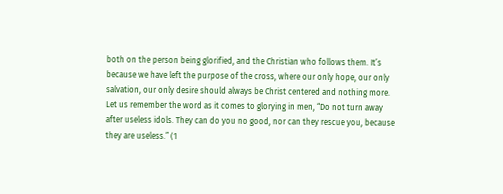both on the person being glorified, and the Christian who follows them. It’s because we have left the purpose of the cross, where our only hope, our only salvation, our only desire should always be Christ centered and nothing more.
Let us remember the word as it comes to glorying in men, “Do not turn away after useless idols. They can do you no good, nor can they rescue you, because they are useless.” (1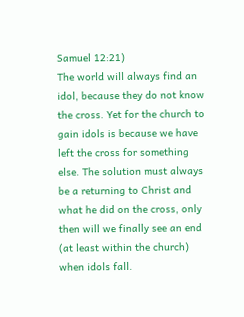Samuel 12:21)
The world will always find an idol, because they do not know the cross. Yet for the church to gain idols is because we have left the cross for something else. The solution must always be a returning to Christ and what he did on the cross, only then will we finally see an end (at least within the church) when idols fall.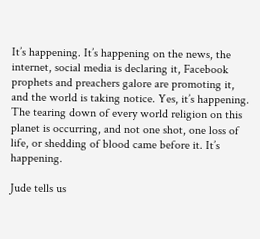It’s happening. It’s happening on the news, the internet, social media is declaring it, Facebook prophets and preachers galore are promoting it, and the world is taking notice. Yes, it’s happening. The tearing down of every world religion on this planet is occurring, and not one shot, one loss of life, or shedding of blood came before it. It’s happening.

Jude tells us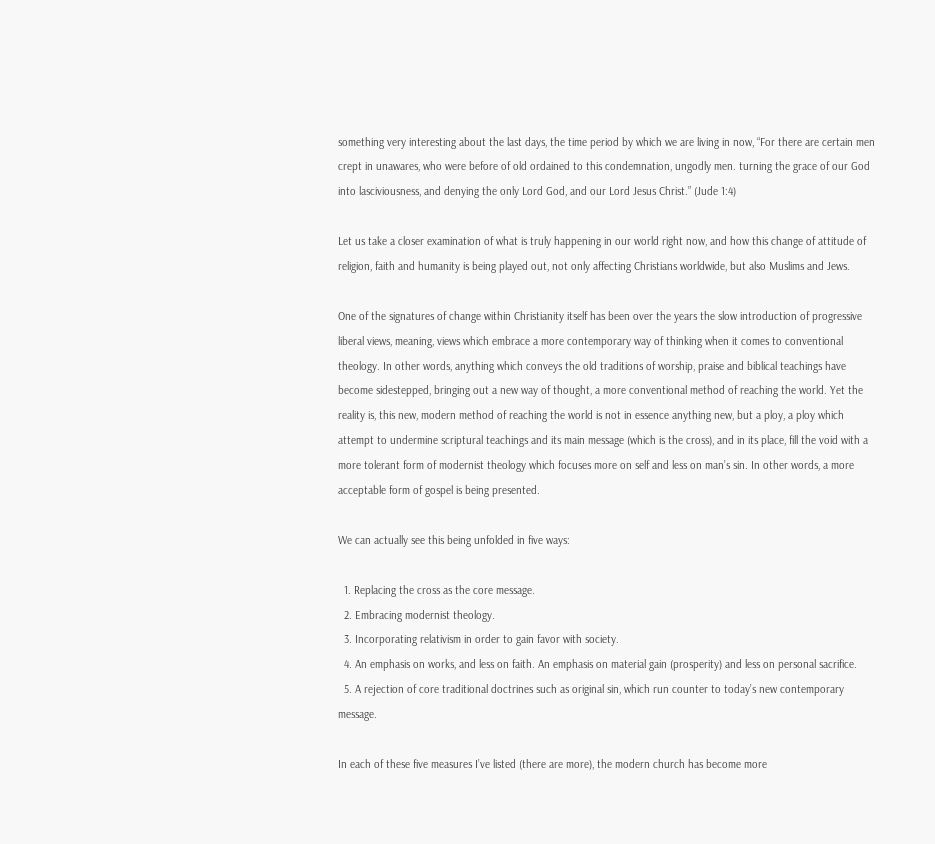something very interesting about the last days, the time period by which we are living in now, “For there are certain men crept in unawares, who were before of old ordained to this condemnation, ungodly men. turning the grace of our God into lasciviousness, and denying the only Lord God, and our Lord Jesus Christ.” (Jude 1:4)

Let us take a closer examination of what is truly happening in our world right now, and how this change of attitude of religion, faith and humanity is being played out, not only affecting Christians worldwide, but also Muslims and Jews.

One of the signatures of change within Christianity itself has been over the years the slow introduction of progressive liberal views, meaning, views which embrace a more contemporary way of thinking when it comes to conventional theology. In other words, anything which conveys the old traditions of worship, praise and biblical teachings have become sidestepped, bringing out a new way of thought, a more conventional method of reaching the world. Yet the reality is, this new, modern method of reaching the world is not in essence anything new, but a ploy, a ploy which attempt to undermine scriptural teachings and its main message (which is the cross), and in its place, fill the void with a more tolerant form of modernist theology which focuses more on self and less on man’s sin. In other words, a more acceptable form of gospel is being presented.

We can actually see this being unfolded in five ways:

  1. Replacing the cross as the core message.
  2. Embracing modernist theology.
  3. Incorporating relativism in order to gain favor with society.
  4. An emphasis on works, and less on faith. An emphasis on material gain (prosperity) and less on personal sacrifice.
  5. A rejection of core traditional doctrines such as original sin, which run counter to today’s new contemporary message.

In each of these five measures I’ve listed (there are more), the modern church has become more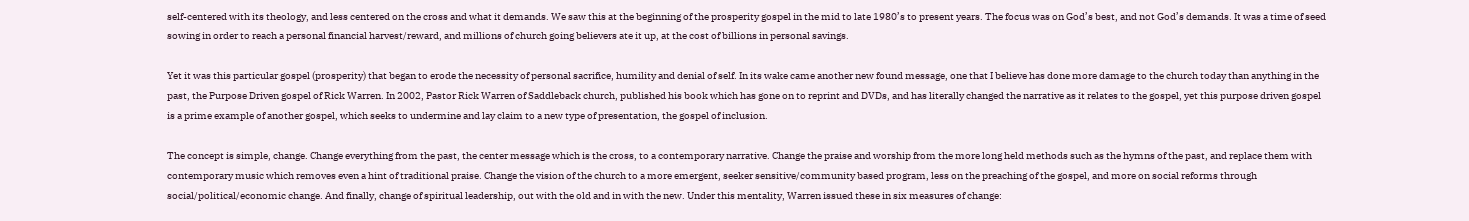self-centered with its theology, and less centered on the cross and what it demands. We saw this at the beginning of the prosperity gospel in the mid to late 1980’s to present years. The focus was on God’s best, and not God’s demands. It was a time of seed sowing in order to reach a personal financial harvest/reward, and millions of church going believers ate it up, at the cost of billions in personal savings.

Yet it was this particular gospel (prosperity) that began to erode the necessity of personal sacrifice, humility and denial of self. In its wake came another new found message, one that I believe has done more damage to the church today than anything in the past, the Purpose Driven gospel of Rick Warren. In 2002, Pastor Rick Warren of Saddleback church, published his book which has gone on to reprint and DVDs, and has literally changed the narrative as it relates to the gospel, yet this purpose driven gospel is a prime example of another gospel, which seeks to undermine and lay claim to a new type of presentation, the gospel of inclusion.

The concept is simple, change. Change everything from the past, the center message which is the cross, to a contemporary narrative. Change the praise and worship from the more long held methods such as the hymns of the past, and replace them with contemporary music which removes even a hint of traditional praise. Change the vision of the church to a more emergent, seeker sensitive/community based program, less on the preaching of the gospel, and more on social reforms through social/political/economic change. And finally, change of spiritual leadership, out with the old and in with the new. Under this mentality, Warren issued these in six measures of change: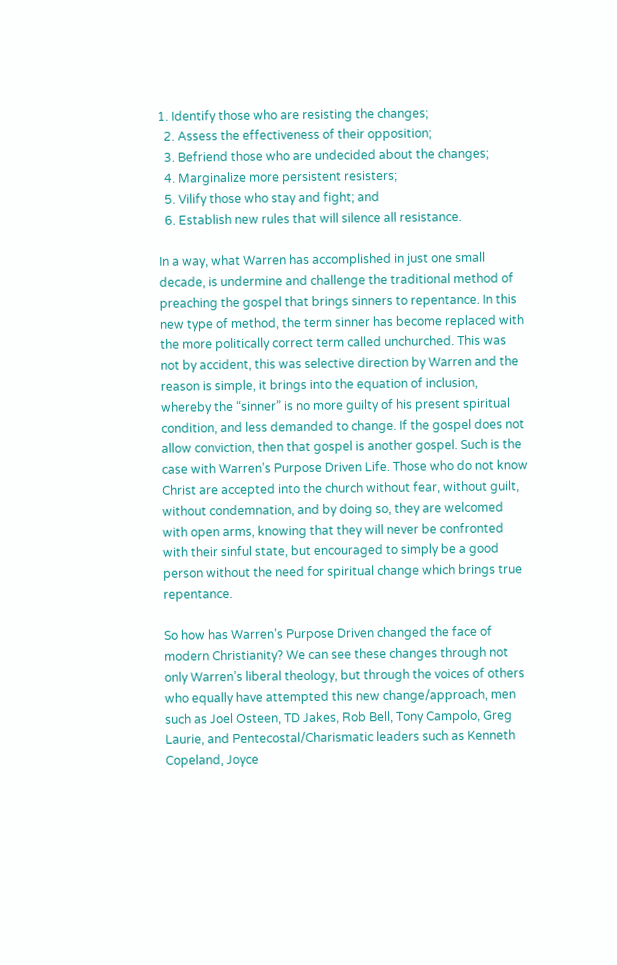1. Identify those who are resisting the changes;
  2. Assess the effectiveness of their opposition;
  3. Befriend those who are undecided about the changes;
  4. Marginalize more persistent resisters;
  5. Vilify those who stay and fight; and
  6. Establish new rules that will silence all resistance.

In a way, what Warren has accomplished in just one small decade, is undermine and challenge the traditional method of preaching the gospel that brings sinners to repentance. In this new type of method, the term sinner has become replaced with the more politically correct term called unchurched. This was not by accident, this was selective direction by Warren and the reason is simple, it brings into the equation of inclusion, whereby the “sinner” is no more guilty of his present spiritual condition, and less demanded to change. If the gospel does not allow conviction, then that gospel is another gospel. Such is the case with Warren’s Purpose Driven Life. Those who do not know Christ are accepted into the church without fear, without guilt, without condemnation, and by doing so, they are welcomed with open arms, knowing that they will never be confronted with their sinful state, but encouraged to simply be a good person without the need for spiritual change which brings true repentance.

So how has Warren’s Purpose Driven changed the face of modern Christianity? We can see these changes through not only Warren’s liberal theology, but through the voices of others who equally have attempted this new change/approach, men such as Joel Osteen, TD Jakes, Rob Bell, Tony Campolo, Greg Laurie, and Pentecostal/Charismatic leaders such as Kenneth Copeland, Joyce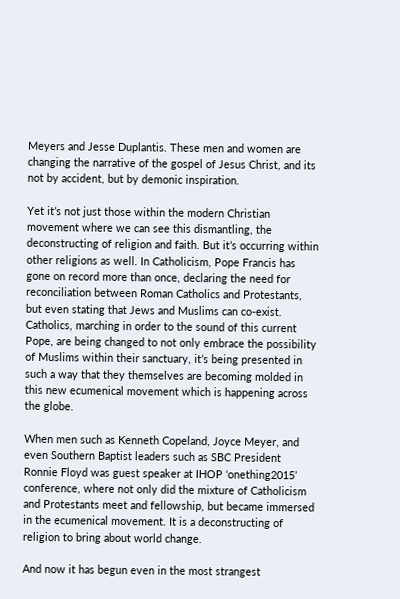Meyers and Jesse Duplantis. These men and women are changing the narrative of the gospel of Jesus Christ, and its not by accident, but by demonic inspiration.

Yet it’s not just those within the modern Christian movement where we can see this dismantling, the deconstructing of religion and faith. But it’s occurring within other religions as well. In Catholicism, Pope Francis has gone on record more than once, declaring the need for reconciliation between Roman Catholics and Protestants, but even stating that Jews and Muslims can co-exist. Catholics, marching in order to the sound of this current Pope, are being changed to not only embrace the possibility of Muslims within their sanctuary, it’s being presented in such a way that they themselves are becoming molded in this new ecumenical movement which is happening across the globe.

When men such as Kenneth Copeland, Joyce Meyer, and even Southern Baptist leaders such as SBC President Ronnie Floyd was guest speaker at IHOP ‘onething2015’ conference, where not only did the mixture of Catholicism and Protestants meet and fellowship, but became immersed in the ecumenical movement. It is a deconstructing of religion to bring about world change.

And now it has begun even in the most strangest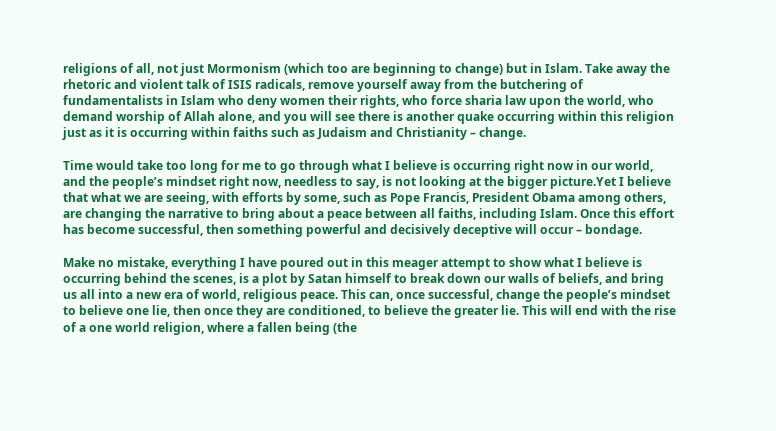religions of all, not just Mormonism (which too are beginning to change) but in Islam. Take away the rhetoric and violent talk of ISIS radicals, remove yourself away from the butchering of fundamentalists in Islam who deny women their rights, who force sharia law upon the world, who demand worship of Allah alone, and you will see there is another quake occurring within this religion just as it is occurring within faiths such as Judaism and Christianity – change.

Time would take too long for me to go through what I believe is occurring right now in our world, and the people’s mindset right now, needless to say, is not looking at the bigger picture.Yet I believe that what we are seeing, with efforts by some, such as Pope Francis, President Obama among others, are changing the narrative to bring about a peace between all faiths, including Islam. Once this effort has become successful, then something powerful and decisively deceptive will occur – bondage.

Make no mistake, everything I have poured out in this meager attempt to show what I believe is occurring behind the scenes, is a plot by Satan himself to break down our walls of beliefs, and bring us all into a new era of world, religious peace. This can, once successful, change the people’s mindset to believe one lie, then once they are conditioned, to believe the greater lie. This will end with the rise of a one world religion, where a fallen being (the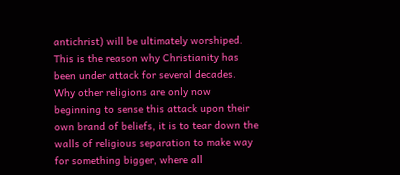antichrist) will be ultimately worshiped. This is the reason why Christianity has been under attack for several decades. Why other religions are only now beginning to sense this attack upon their own brand of beliefs, it is to tear down the walls of religious separation to make way for something bigger, where all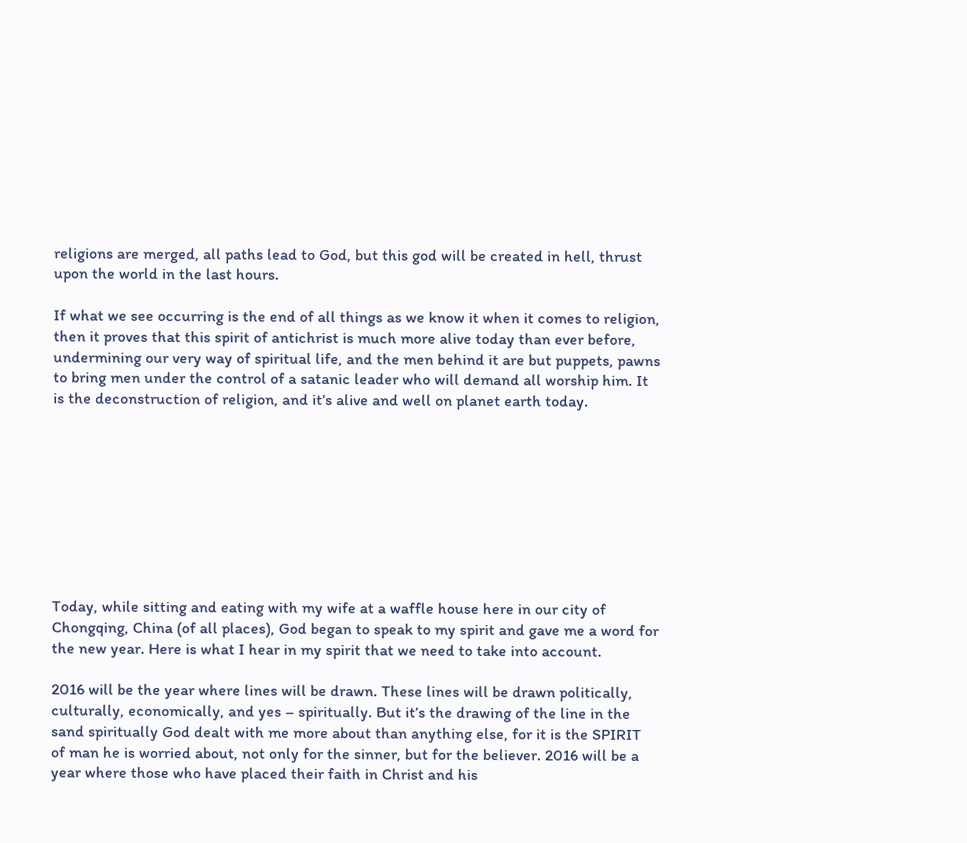religions are merged, all paths lead to God, but this god will be created in hell, thrust upon the world in the last hours.

If what we see occurring is the end of all things as we know it when it comes to religion, then it proves that this spirit of antichrist is much more alive today than ever before, undermining our very way of spiritual life, and the men behind it are but puppets, pawns to bring men under the control of a satanic leader who will demand all worship him. It is the deconstruction of religion, and it’s alive and well on planet earth today.









Today, while sitting and eating with my wife at a waffle house here in our city of Chongqing, China (of all places), God began to speak to my spirit and gave me a word for the new year. Here is what I hear in my spirit that we need to take into account.

2016 will be the year where lines will be drawn. These lines will be drawn politically, culturally, economically, and yes – spiritually. But it’s the drawing of the line in the sand spiritually God dealt with me more about than anything else, for it is the SPIRIT of man he is worried about, not only for the sinner, but for the believer. 2016 will be a year where those who have placed their faith in Christ and his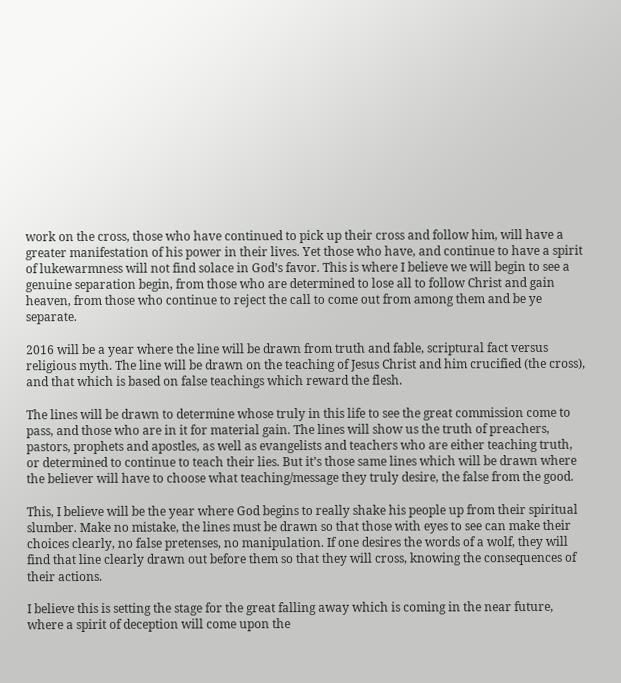work on the cross, those who have continued to pick up their cross and follow him, will have a greater manifestation of his power in their lives. Yet those who have, and continue to have a spirit of lukewarmness will not find solace in God’s favor. This is where I believe we will begin to see a genuine separation begin, from those who are determined to lose all to follow Christ and gain heaven, from those who continue to reject the call to come out from among them and be ye separate.

2016 will be a year where the line will be drawn from truth and fable, scriptural fact versus religious myth. The line will be drawn on the teaching of Jesus Christ and him crucified (the cross), and that which is based on false teachings which reward the flesh.

The lines will be drawn to determine whose truly in this life to see the great commission come to pass, and those who are in it for material gain. The lines will show us the truth of preachers, pastors, prophets and apostles, as well as evangelists and teachers who are either teaching truth, or determined to continue to teach their lies. But it’s those same lines which will be drawn where the believer will have to choose what teaching/message they truly desire, the false from the good.

This, I believe will be the year where God begins to really shake his people up from their spiritual slumber. Make no mistake, the lines must be drawn so that those with eyes to see can make their choices clearly, no false pretenses, no manipulation. If one desires the words of a wolf, they will find that line clearly drawn out before them so that they will cross, knowing the consequences of their actions.

I believe this is setting the stage for the great falling away which is coming in the near future, where a spirit of deception will come upon the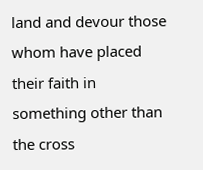land and devour those whom have placed their faith in something other than the cross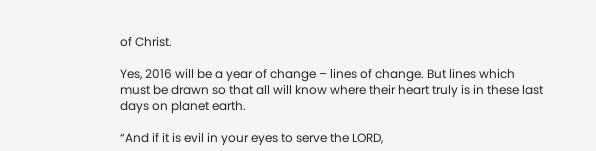of Christ.

Yes, 2016 will be a year of change – lines of change. But lines which must be drawn so that all will know where their heart truly is in these last days on planet earth.

“And if it is evil in your eyes to serve the LORD,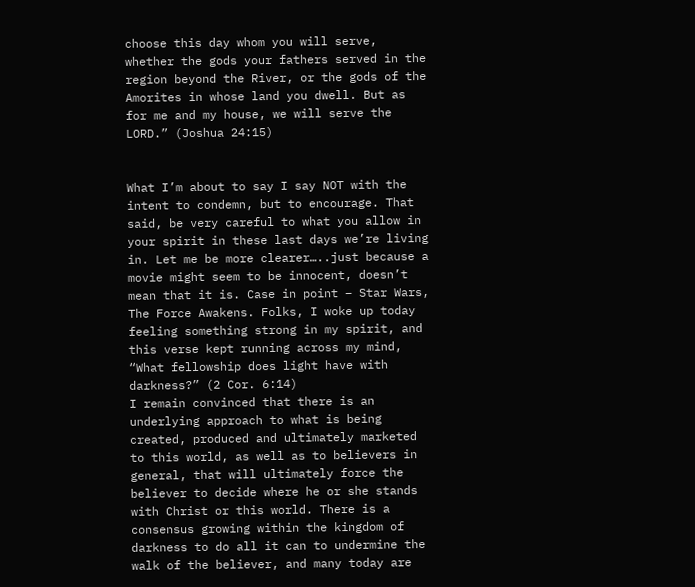choose this day whom you will serve, whether the gods your fathers served in the region beyond the River, or the gods of the Amorites in whose land you dwell. But as for me and my house, we will serve the LORD.” (Joshua 24:15)


What I’m about to say I say NOT with the intent to condemn, but to encourage. That said, be very careful to what you allow in your spirit in these last days we’re living in. Let me be more clearer…..just because a movie might seem to be innocent, doesn’t mean that it is. Case in point – Star Wars, The Force Awakens. Folks, I woke up today feeling something strong in my spirit, and this verse kept running across my mind, “What fellowship does light have with darkness?” (2 Cor. 6:14)
I remain convinced that there is an underlying approach to what is being created, produced and ultimately marketed to this world, as well as to believers in general, that will ultimately force the believer to decide where he or she stands with Christ or this world. There is a consensus growing within the kingdom of darkness to do all it can to undermine the walk of the believer, and many today are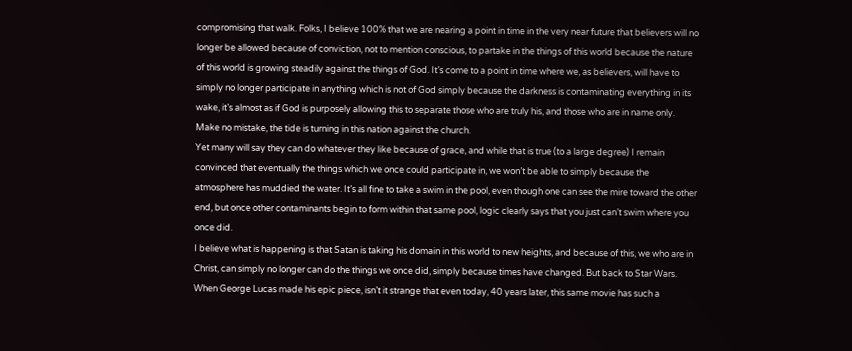compromising that walk. Folks, I believe 100% that we are nearing a point in time in the very near future that believers will no longer be allowed because of conviction, not to mention conscious, to partake in the things of this world because the nature of this world is growing steadily against the things of God. It’s come to a point in time where we, as believers, will have to simply no longer participate in anything which is not of God simply because the darkness is contaminating everything in its wake, it’s almost as if God is purposely allowing this to separate those who are truly his, and those who are in name only. Make no mistake, the tide is turning in this nation against the church.
Yet many will say they can do whatever they like because of grace, and while that is true (to a large degree) I remain convinced that eventually the things which we once could participate in, we won’t be able to simply because the atmosphere has muddied the water. It’s all fine to take a swim in the pool, even though one can see the mire toward the other end, but once other contaminants begin to form within that same pool, logic clearly says that you just can’t swim where you once did.
I believe what is happening is that Satan is taking his domain in this world to new heights, and because of this, we who are in Christ, can simply no longer can do the things we once did, simply because times have changed. But back to Star Wars.
When George Lucas made his epic piece, isn’t it strange that even today, 40 years later, this same movie has such a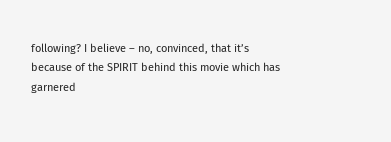following? I believe – no, convinced, that it’s because of the SPIRIT behind this movie which has garnered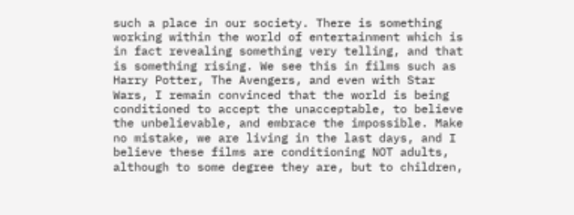such a place in our society. There is something working within the world of entertainment which is in fact revealing something very telling, and that is something rising. We see this in films such as Harry Potter, The Avengers, and even with Star Wars, I remain convinced that the world is being conditioned to accept the unacceptable, to believe the unbelievable, and embrace the impossible. Make no mistake, we are living in the last days, and I believe these films are conditioning NOT adults, although to some degree they are, but to children,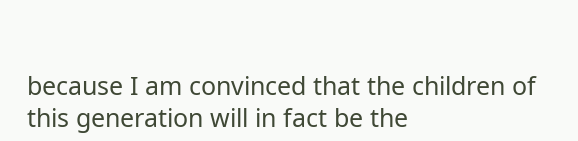because I am convinced that the children of this generation will in fact be the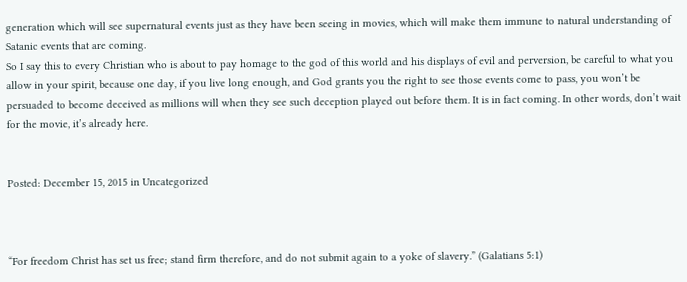generation which will see supernatural events just as they have been seeing in movies, which will make them immune to natural understanding of Satanic events that are coming.
So I say this to every Christian who is about to pay homage to the god of this world and his displays of evil and perversion, be careful to what you allow in your spirit, because one day, if you live long enough, and God grants you the right to see those events come to pass, you won’t be persuaded to become deceived as millions will when they see such deception played out before them. It is in fact coming. In other words, don’t wait for the movie, it’s already here.


Posted: December 15, 2015 in Uncategorized



“For freedom Christ has set us free; stand firm therefore, and do not submit again to a yoke of slavery.” (Galatians 5:1)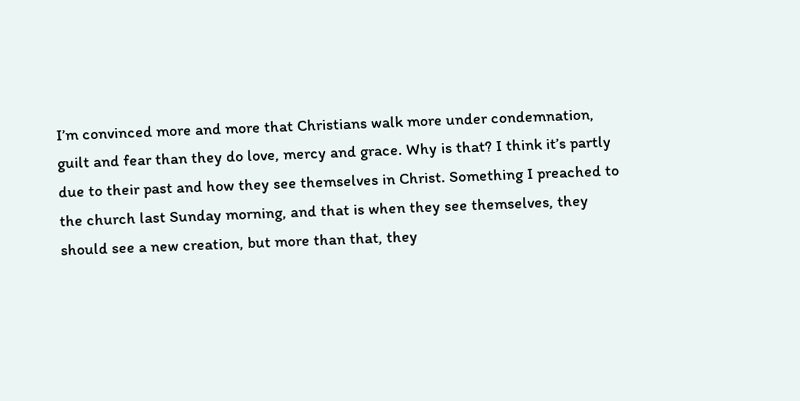I’m convinced more and more that Christians walk more under condemnation, guilt and fear than they do love, mercy and grace. Why is that? I think it’s partly due to their past and how they see themselves in Christ. Something I preached to the church last Sunday morning, and that is when they see themselves, they should see a new creation, but more than that, they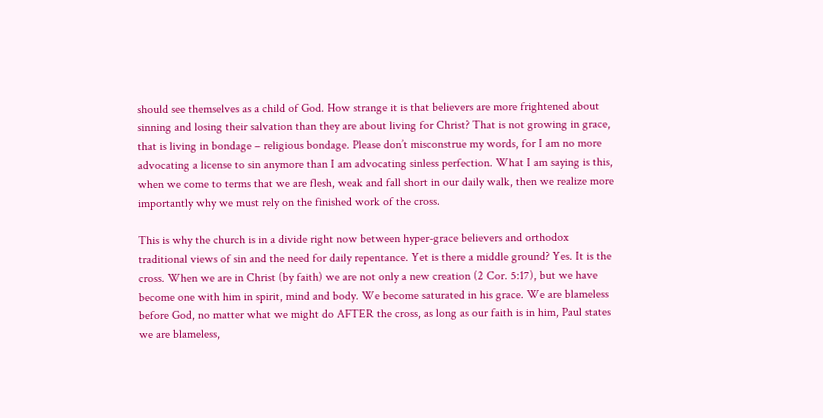should see themselves as a child of God. How strange it is that believers are more frightened about sinning and losing their salvation than they are about living for Christ? That is not growing in grace, that is living in bondage – religious bondage. Please don’t misconstrue my words, for I am no more advocating a license to sin anymore than I am advocating sinless perfection. What I am saying is this, when we come to terms that we are flesh, weak and fall short in our daily walk, then we realize more importantly why we must rely on the finished work of the cross.

This is why the church is in a divide right now between hyper-grace believers and orthodox traditional views of sin and the need for daily repentance. Yet is there a middle ground? Yes. It is the cross. When we are in Christ (by faith) we are not only a new creation (2 Cor. 5:17), but we have become one with him in spirit, mind and body. We become saturated in his grace. We are blameless before God, no matter what we might do AFTER the cross, as long as our faith is in him, Paul states we are blameless,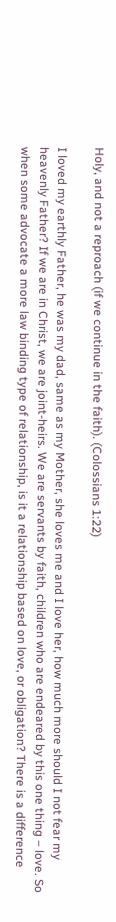Holy, and not a reproach (if we continue in the faith). (Colossians 1:22)

I loved my earthly Father, he was my dad, same as my Mother, she loves me and I love her, how much more should I not fear my heavenly Father? If we are in Christ, we are joint-heirs. We are servants by faith, children who are endeared by this one thing – love. So when some advocate a more law binding type of relationship, is it a relationship based on love, or obligation? There is a difference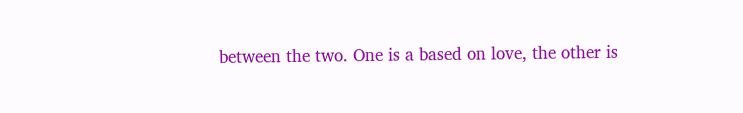between the two. One is a based on love, the other is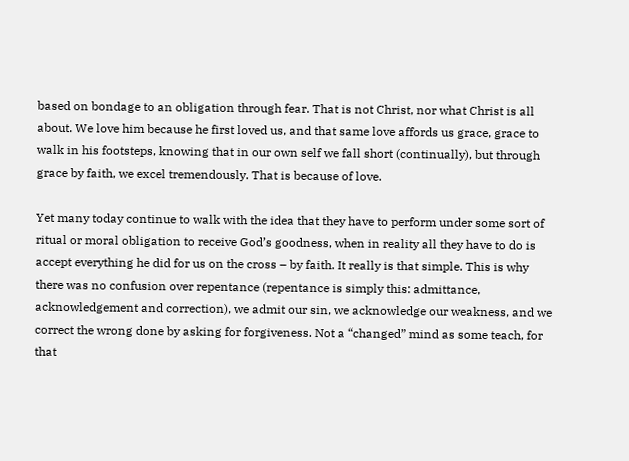based on bondage to an obligation through fear. That is not Christ, nor what Christ is all about. We love him because he first loved us, and that same love affords us grace, grace to walk in his footsteps, knowing that in our own self we fall short (continually), but through grace by faith, we excel tremendously. That is because of love.

Yet many today continue to walk with the idea that they have to perform under some sort of ritual or moral obligation to receive God’s goodness, when in reality all they have to do is accept everything he did for us on the cross – by faith. It really is that simple. This is why there was no confusion over repentance (repentance is simply this: admittance, acknowledgement and correction), we admit our sin, we acknowledge our weakness, and we correct the wrong done by asking for forgiveness. Not a “changed” mind as some teach, for that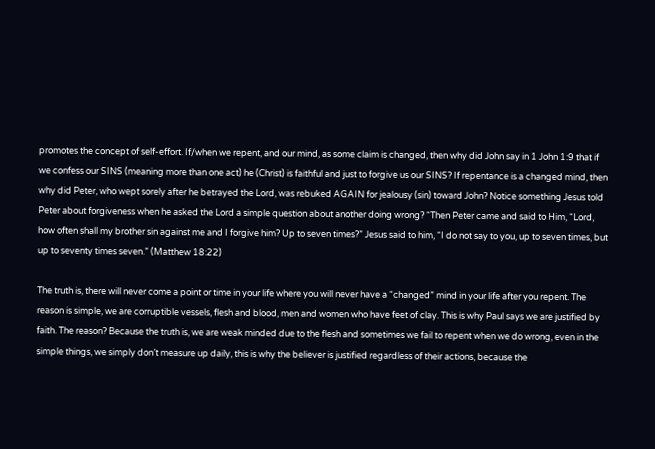promotes the concept of self-effort. If/when we repent, and our mind, as some claim is changed, then why did John say in 1 John 1:9 that if we confess our SINS (meaning more than one act) he (Christ) is faithful and just to forgive us our SINS? If repentance is a changed mind, then why did Peter, who wept sorely after he betrayed the Lord, was rebuked AGAIN for jealousy (sin) toward John? Notice something Jesus told Peter about forgiveness when he asked the Lord a simple question about another doing wrong? “Then Peter came and said to Him, “Lord, how often shall my brother sin against me and I forgive him? Up to seven times?” Jesus said to him, “I do not say to you, up to seven times, but up to seventy times seven.” (Matthew 18:22)

The truth is, there will never come a point or time in your life where you will never have a “changed” mind in your life after you repent. The reason is simple, we are corruptible vessels, flesh and blood, men and women who have feet of clay. This is why Paul says we are justified by faith. The reason? Because the truth is, we are weak minded due to the flesh and sometimes we fail to repent when we do wrong, even in the simple things, we simply don’t measure up daily, this is why the believer is justified regardless of their actions, because the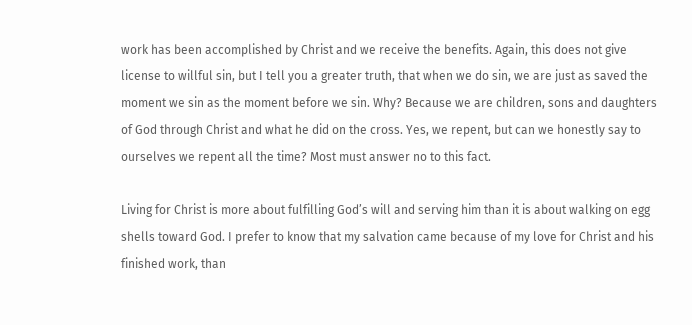work has been accomplished by Christ and we receive the benefits. Again, this does not give license to willful sin, but I tell you a greater truth, that when we do sin, we are just as saved the moment we sin as the moment before we sin. Why? Because we are children, sons and daughters of God through Christ and what he did on the cross. Yes, we repent, but can we honestly say to ourselves we repent all the time? Most must answer no to this fact.

Living for Christ is more about fulfilling God’s will and serving him than it is about walking on egg shells toward God. I prefer to know that my salvation came because of my love for Christ and his finished work, than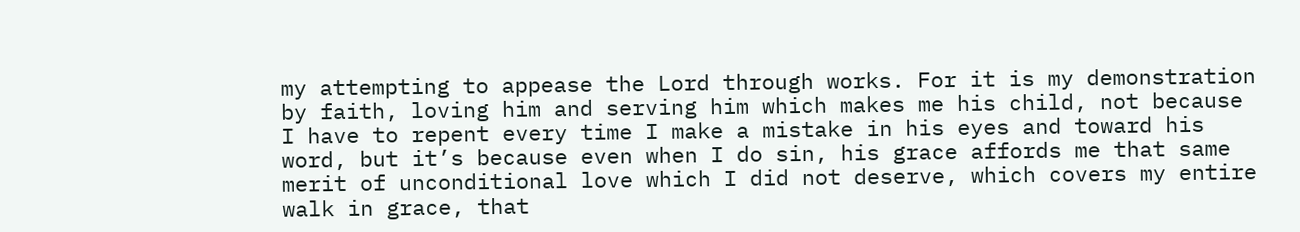my attempting to appease the Lord through works. For it is my demonstration by faith, loving him and serving him which makes me his child, not because I have to repent every time I make a mistake in his eyes and toward his word, but it’s because even when I do sin, his grace affords me that same merit of unconditional love which I did not deserve, which covers my entire walk in grace, that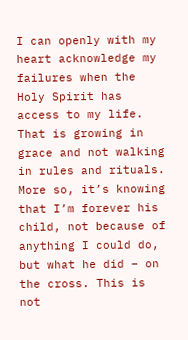I can openly with my heart acknowledge my failures when the Holy Spirit has access to my life. That is growing in grace and not walking in rules and rituals. More so, it’s knowing that I’m forever his child, not because of anything I could do, but what he did – on the cross. This is not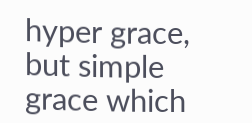hyper grace, but simple grace which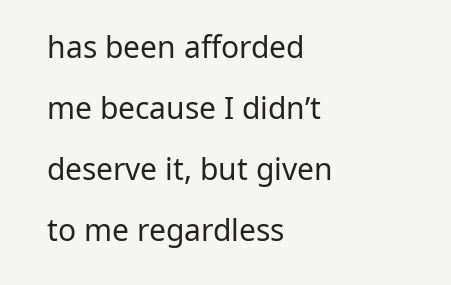has been afforded me because I didn’t deserve it, but given to me regardless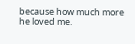because how much more he loved me.